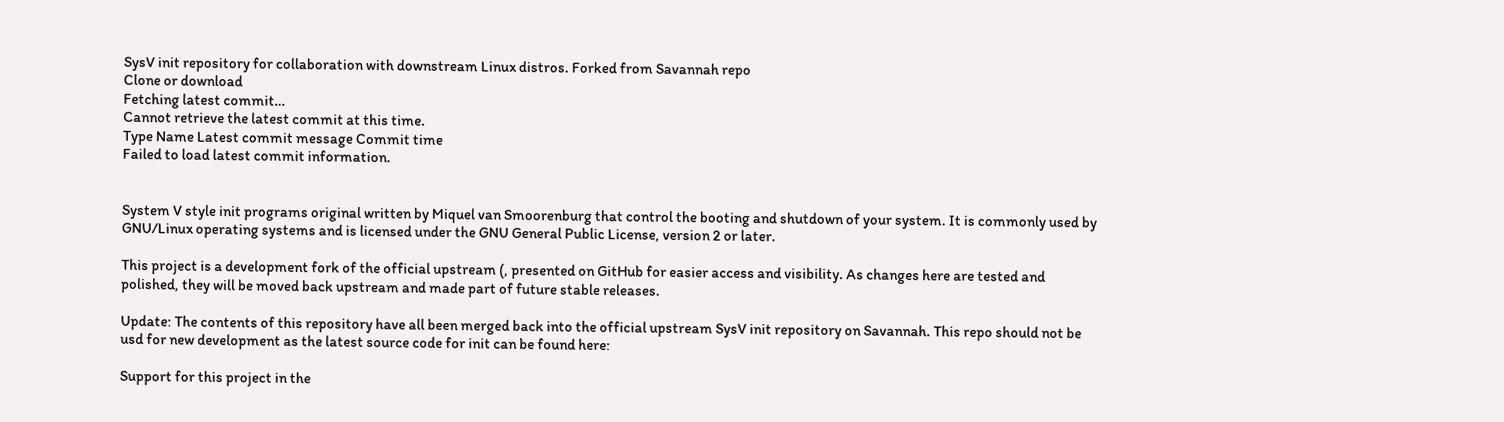SysV init repository for collaboration with downstream Linux distros. Forked from Savannah repo
Clone or download
Fetching latest commit…
Cannot retrieve the latest commit at this time.
Type Name Latest commit message Commit time
Failed to load latest commit information.


System V style init programs original written by Miquel van Smoorenburg that control the booting and shutdown of your system. It is commonly used by GNU/Linux operating systems and is licensed under the GNU General Public License, version 2 or later.

This project is a development fork of the official upstream (, presented on GitHub for easier access and visibility. As changes here are tested and polished, they will be moved back upstream and made part of future stable releases.

Update: The contents of this repository have all been merged back into the official upstream SysV init repository on Savannah. This repo should not be usd for new development as the latest source code for init can be found here:

Support for this project in the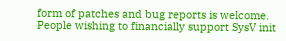form of patches and bug reports is welcome. People wishing to financially support SysV init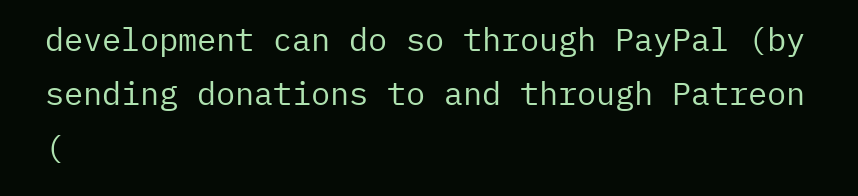development can do so through PayPal (by sending donations to and through Patreon (